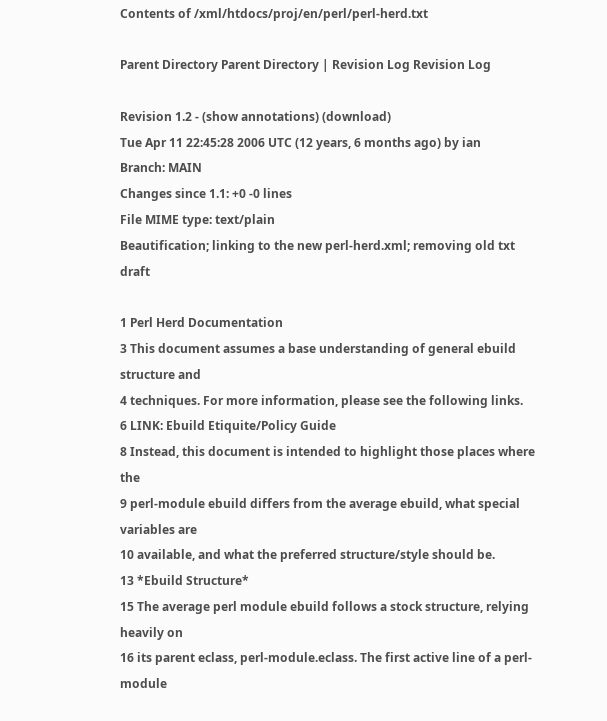Contents of /xml/htdocs/proj/en/perl/perl-herd.txt

Parent Directory Parent Directory | Revision Log Revision Log

Revision 1.2 - (show annotations) (download)
Tue Apr 11 22:45:28 2006 UTC (12 years, 6 months ago) by ian
Branch: MAIN
Changes since 1.1: +0 -0 lines
File MIME type: text/plain
Beautification; linking to the new perl-herd.xml; removing old txt draft

1 Perl Herd Documentation
3 This document assumes a base understanding of general ebuild structure and
4 techniques. For more information, please see the following links.
6 LINK: Ebuild Etiquite/Policy Guide
8 Instead, this document is intended to highlight those places where the
9 perl-module ebuild differs from the average ebuild, what special variables are
10 available, and what the preferred structure/style should be.
13 *Ebuild Structure*
15 The average perl module ebuild follows a stock structure, relying heavily on
16 its parent eclass, perl-module.eclass. The first active line of a perl-module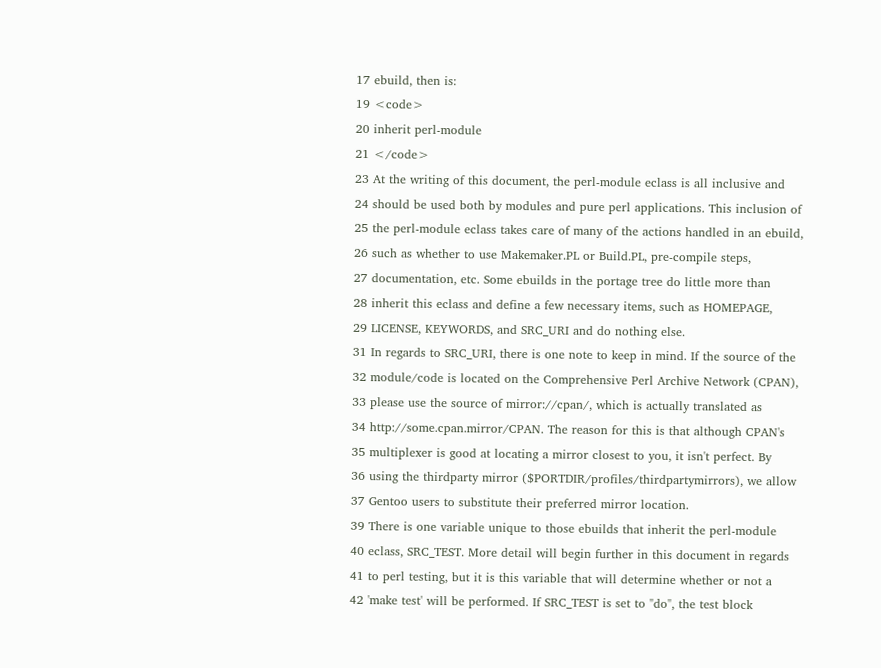17 ebuild, then is:
19 <code>
20 inherit perl-module
21 </code>
23 At the writing of this document, the perl-module eclass is all inclusive and
24 should be used both by modules and pure perl applications. This inclusion of
25 the perl-module eclass takes care of many of the actions handled in an ebuild,
26 such as whether to use Makemaker.PL or Build.PL, pre-compile steps,
27 documentation, etc. Some ebuilds in the portage tree do little more than
28 inherit this eclass and define a few necessary items, such as HOMEPAGE,
29 LICENSE, KEYWORDS, and SRC_URI and do nothing else.
31 In regards to SRC_URI, there is one note to keep in mind. If the source of the
32 module/code is located on the Comprehensive Perl Archive Network (CPAN),
33 please use the source of mirror://cpan/, which is actually translated as
34 http://some.cpan.mirror/CPAN. The reason for this is that although CPAN's
35 multiplexer is good at locating a mirror closest to you, it isn't perfect. By
36 using the thirdparty mirror ($PORTDIR/profiles/thirdpartymirrors), we allow
37 Gentoo users to substitute their preferred mirror location.
39 There is one variable unique to those ebuilds that inherit the perl-module
40 eclass, SRC_TEST. More detail will begin further in this document in regards
41 to perl testing, but it is this variable that will determine whether or not a
42 'make test' will be performed. If SRC_TEST is set to "do", the test block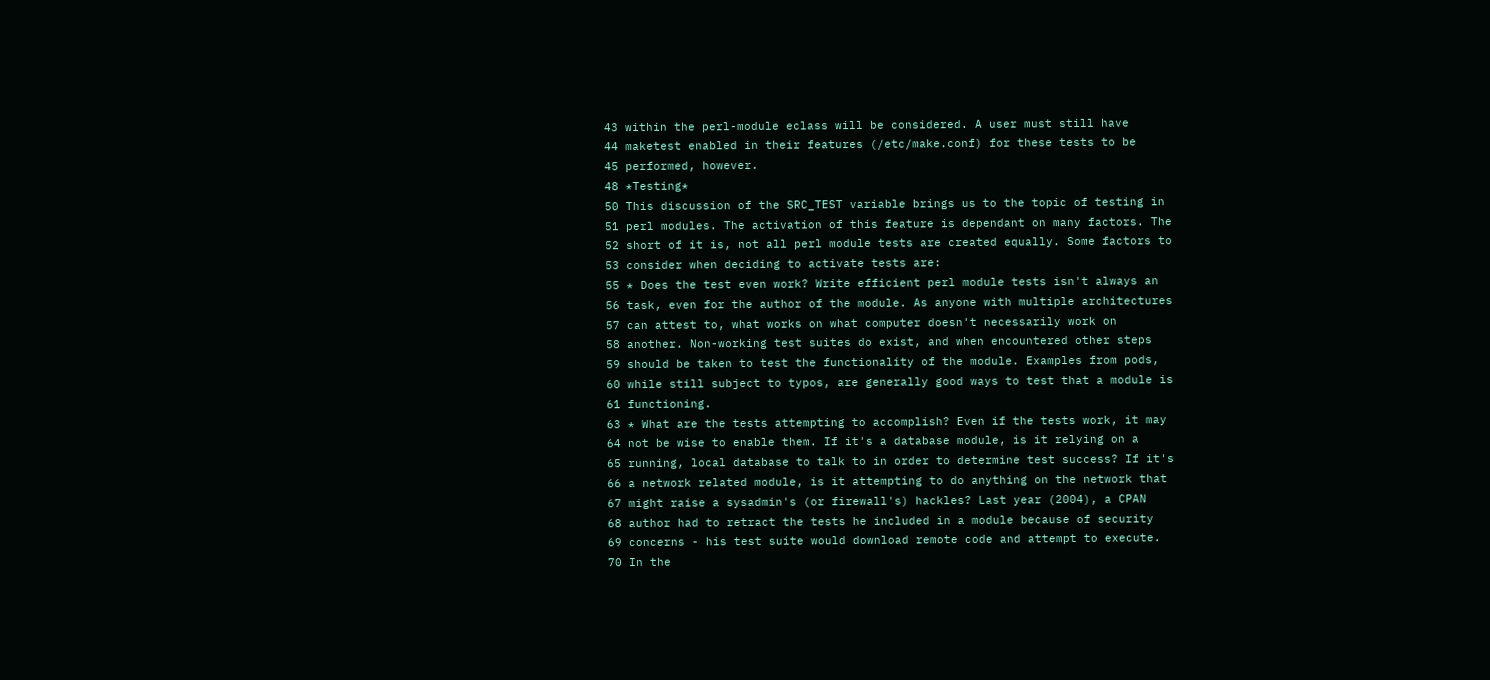43 within the perl-module eclass will be considered. A user must still have
44 maketest enabled in their features (/etc/make.conf) for these tests to be
45 performed, however.
48 *Testing*
50 This discussion of the SRC_TEST variable brings us to the topic of testing in
51 perl modules. The activation of this feature is dependant on many factors. The
52 short of it is, not all perl module tests are created equally. Some factors to
53 consider when deciding to activate tests are:
55 * Does the test even work? Write efficient perl module tests isn't always an
56 task, even for the author of the module. As anyone with multiple architectures
57 can attest to, what works on what computer doesn't necessarily work on
58 another. Non-working test suites do exist, and when encountered other steps
59 should be taken to test the functionality of the module. Examples from pods,
60 while still subject to typos, are generally good ways to test that a module is
61 functioning.
63 * What are the tests attempting to accomplish? Even if the tests work, it may
64 not be wise to enable them. If it's a database module, is it relying on a
65 running, local database to talk to in order to determine test success? If it's
66 a network related module, is it attempting to do anything on the network that
67 might raise a sysadmin's (or firewall's) hackles? Last year (2004), a CPAN
68 author had to retract the tests he included in a module because of security
69 concerns - his test suite would download remote code and attempt to execute.
70 In the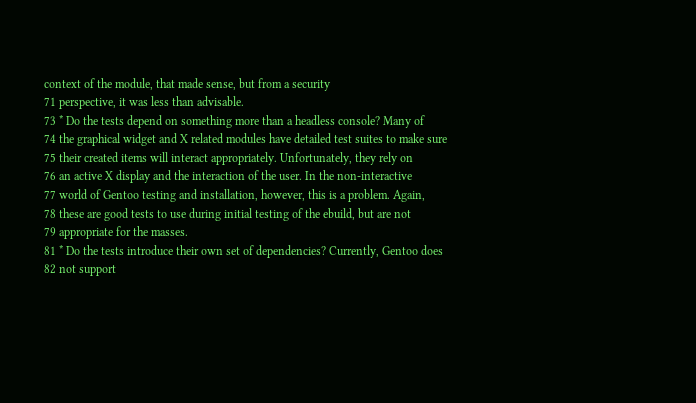context of the module, that made sense, but from a security
71 perspective, it was less than advisable.
73 * Do the tests depend on something more than a headless console? Many of
74 the graphical widget and X related modules have detailed test suites to make sure
75 their created items will interact appropriately. Unfortunately, they rely on
76 an active X display and the interaction of the user. In the non-interactive
77 world of Gentoo testing and installation, however, this is a problem. Again,
78 these are good tests to use during initial testing of the ebuild, but are not
79 appropriate for the masses.
81 * Do the tests introduce their own set of dependencies? Currently, Gentoo does
82 not support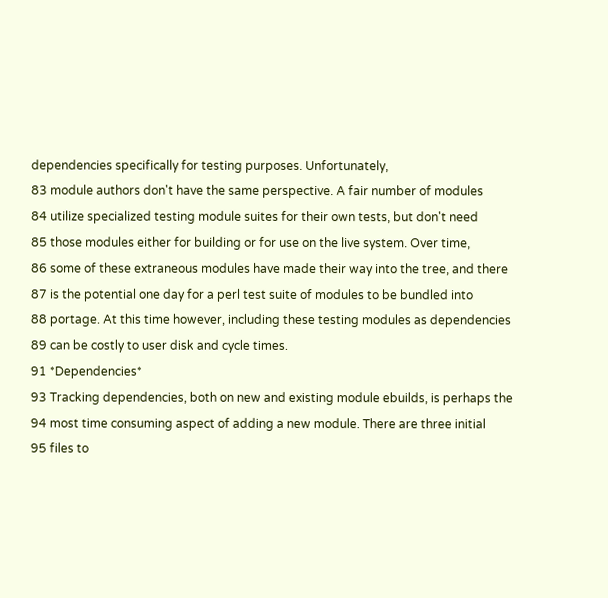dependencies specifically for testing purposes. Unfortunately,
83 module authors don't have the same perspective. A fair number of modules
84 utilize specialized testing module suites for their own tests, but don't need
85 those modules either for building or for use on the live system. Over time,
86 some of these extraneous modules have made their way into the tree, and there
87 is the potential one day for a perl test suite of modules to be bundled into
88 portage. At this time however, including these testing modules as dependencies
89 can be costly to user disk and cycle times.
91 *Dependencies*
93 Tracking dependencies, both on new and existing module ebuilds, is perhaps the
94 most time consuming aspect of adding a new module. There are three initial
95 files to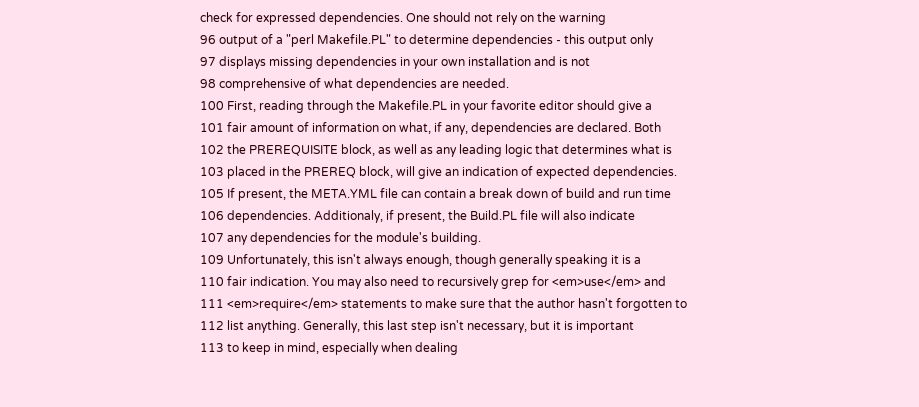check for expressed dependencies. One should not rely on the warning
96 output of a "perl Makefile.PL" to determine dependencies - this output only
97 displays missing dependencies in your own installation and is not
98 comprehensive of what dependencies are needed.
100 First, reading through the Makefile.PL in your favorite editor should give a
101 fair amount of information on what, if any, dependencies are declared. Both
102 the PREREQUISITE block, as well as any leading logic that determines what is
103 placed in the PREREQ block, will give an indication of expected dependencies.
105 If present, the META.YML file can contain a break down of build and run time
106 dependencies. Additionaly, if present, the Build.PL file will also indicate
107 any dependencies for the module's building.
109 Unfortunately, this isn't always enough, though generally speaking it is a
110 fair indication. You may also need to recursively grep for <em>use</em> and
111 <em>require</em> statements to make sure that the author hasn't forgotten to
112 list anything. Generally, this last step isn't necessary, but it is important
113 to keep in mind, especially when dealing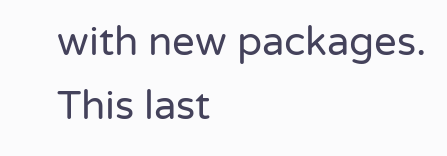with new packages. This last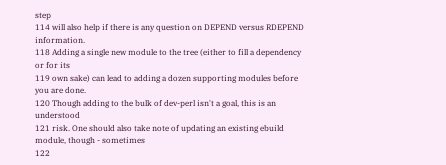step
114 will also help if there is any question on DEPEND versus RDEPEND information.
118 Adding a single new module to the tree (either to fill a dependency or for its
119 own sake) can lead to adding a dozen supporting modules before you are done.
120 Though adding to the bulk of dev-perl isn't a goal, this is an understood
121 risk. One should also take note of updating an existing ebuild module, though - sometimes
122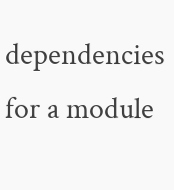dependencies for a module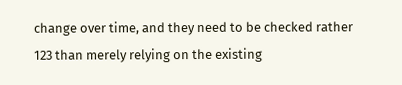change over time, and they need to be checked rather
123 than merely relying on the existing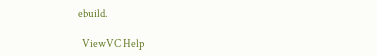ebuild.

  ViewVC Help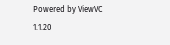Powered by ViewVC 1.1.20